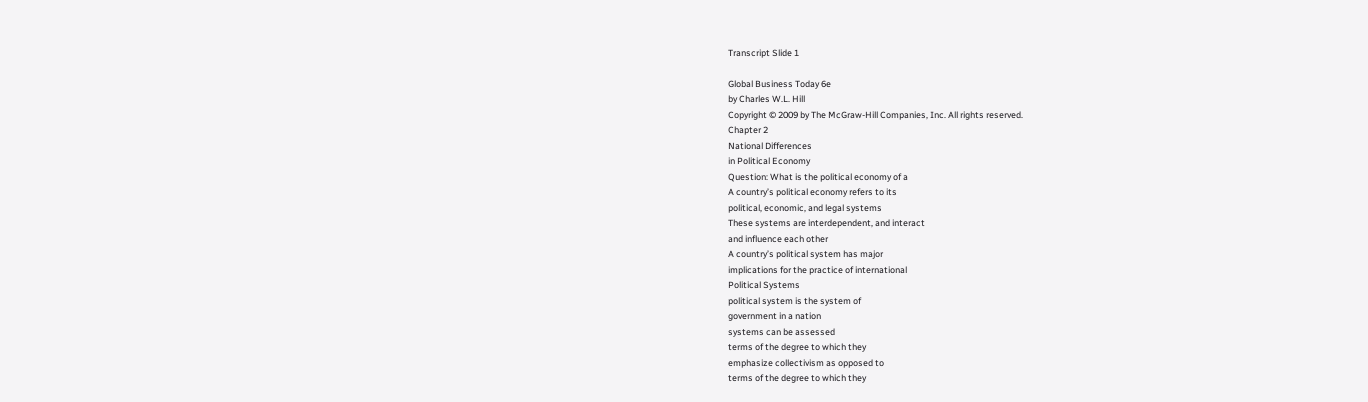Transcript Slide 1

Global Business Today 6e
by Charles W.L. Hill
Copyright © 2009 by The McGraw-Hill Companies, Inc. All rights reserved.
Chapter 2
National Differences
in Political Economy
Question: What is the political economy of a
A country’s political economy refers to its
political, economic, and legal systems
These systems are interdependent, and interact
and influence each other
A country’s political system has major
implications for the practice of international
Political Systems
political system is the system of
government in a nation
systems can be assessed
terms of the degree to which they
emphasize collectivism as opposed to
terms of the degree to which they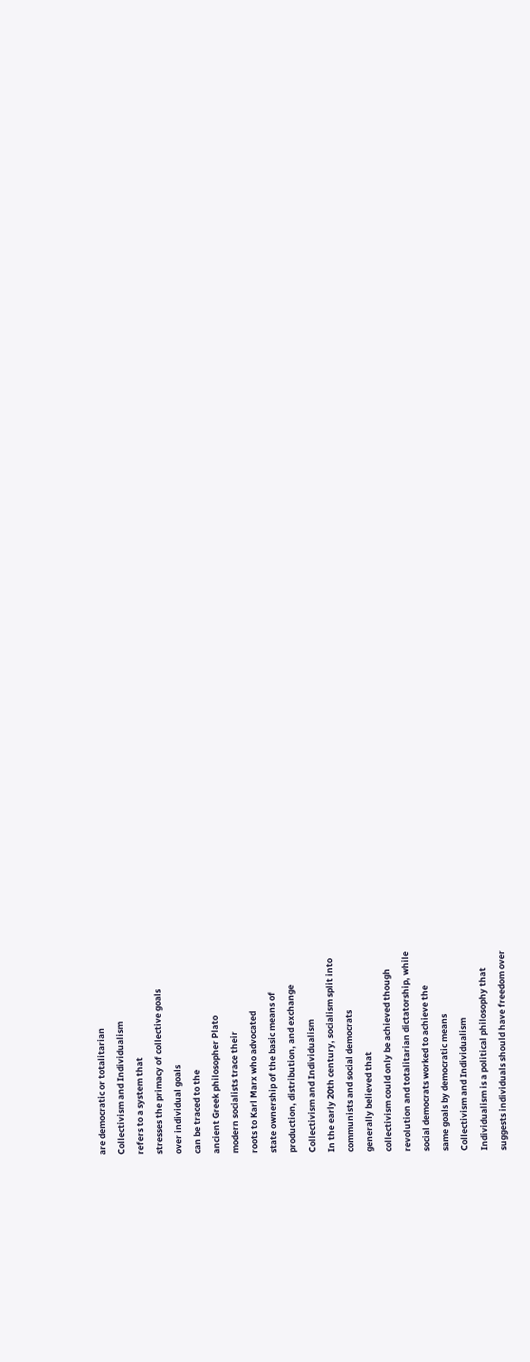are democratic or totalitarian
Collectivism and Individualism
refers to a system that
stresses the primacy of collective goals
over individual goals
can be traced to the
ancient Greek philosopher Plato
modern socialists trace their
roots to Karl Marx who advocated
state ownership of the basic means of
production, distribution, and exchange
Collectivism and Individualism
In the early 20th century, socialism split into
communists and social democrats
generally believed that
collectivism could only be achieved though
revolution and totalitarian dictatorship, while
social democrats worked to achieve the
same goals by democratic means
Collectivism and Individualism
Individualism is a political philosophy that
suggests individuals should have freedom over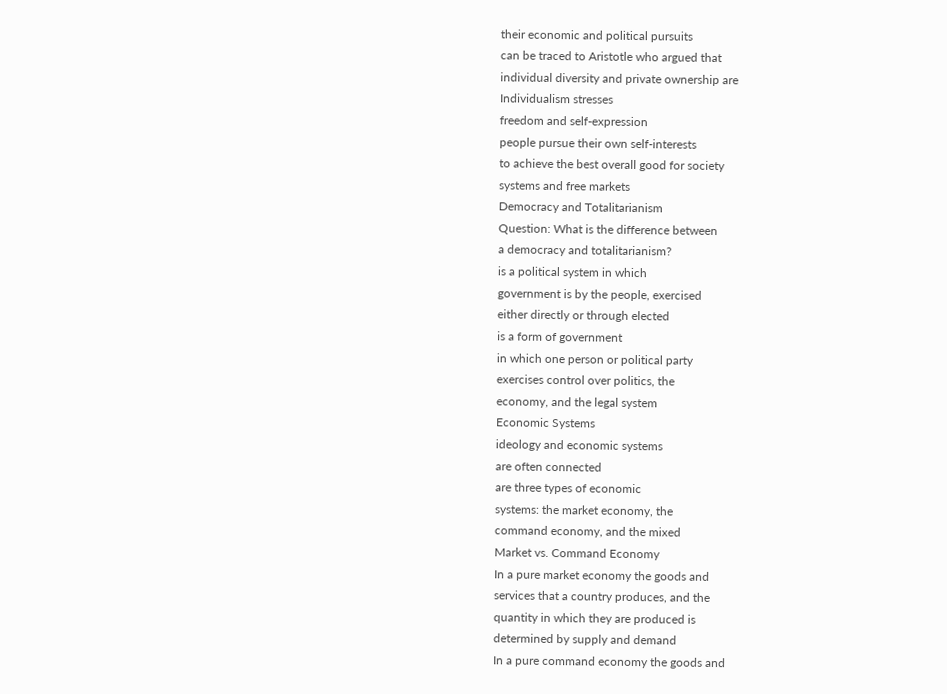their economic and political pursuits
can be traced to Aristotle who argued that
individual diversity and private ownership are
Individualism stresses
freedom and self-expression
people pursue their own self-interests
to achieve the best overall good for society
systems and free markets
Democracy and Totalitarianism
Question: What is the difference between
a democracy and totalitarianism?
is a political system in which
government is by the people, exercised
either directly or through elected
is a form of government
in which one person or political party
exercises control over politics, the
economy, and the legal system
Economic Systems
ideology and economic systems
are often connected
are three types of economic
systems: the market economy, the
command economy, and the mixed
Market vs. Command Economy
In a pure market economy the goods and
services that a country produces, and the
quantity in which they are produced is
determined by supply and demand
In a pure command economy the goods and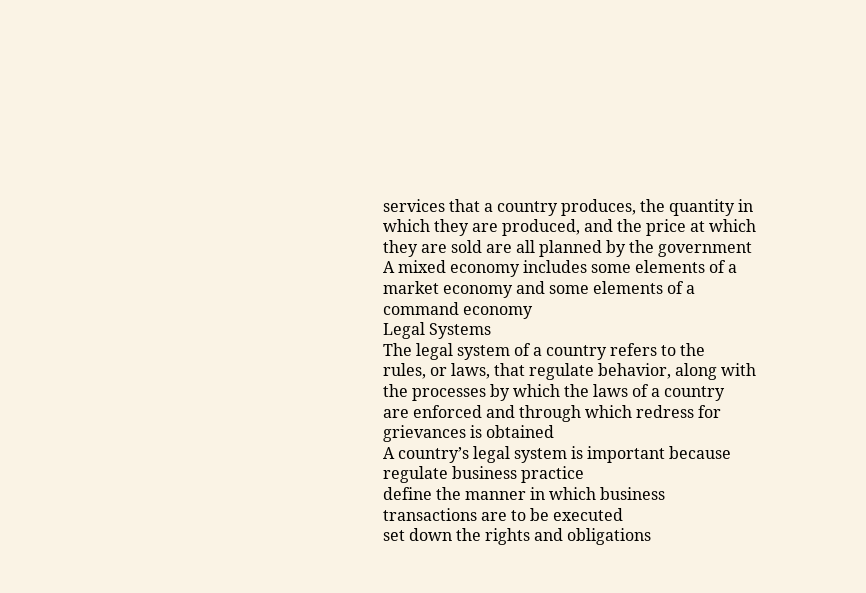services that a country produces, the quantity in
which they are produced, and the price at which
they are sold are all planned by the government
A mixed economy includes some elements of a
market economy and some elements of a
command economy
Legal Systems
The legal system of a country refers to the
rules, or laws, that regulate behavior, along with
the processes by which the laws of a country
are enforced and through which redress for
grievances is obtained
A country’s legal system is important because
regulate business practice
define the manner in which business
transactions are to be executed
set down the rights and obligations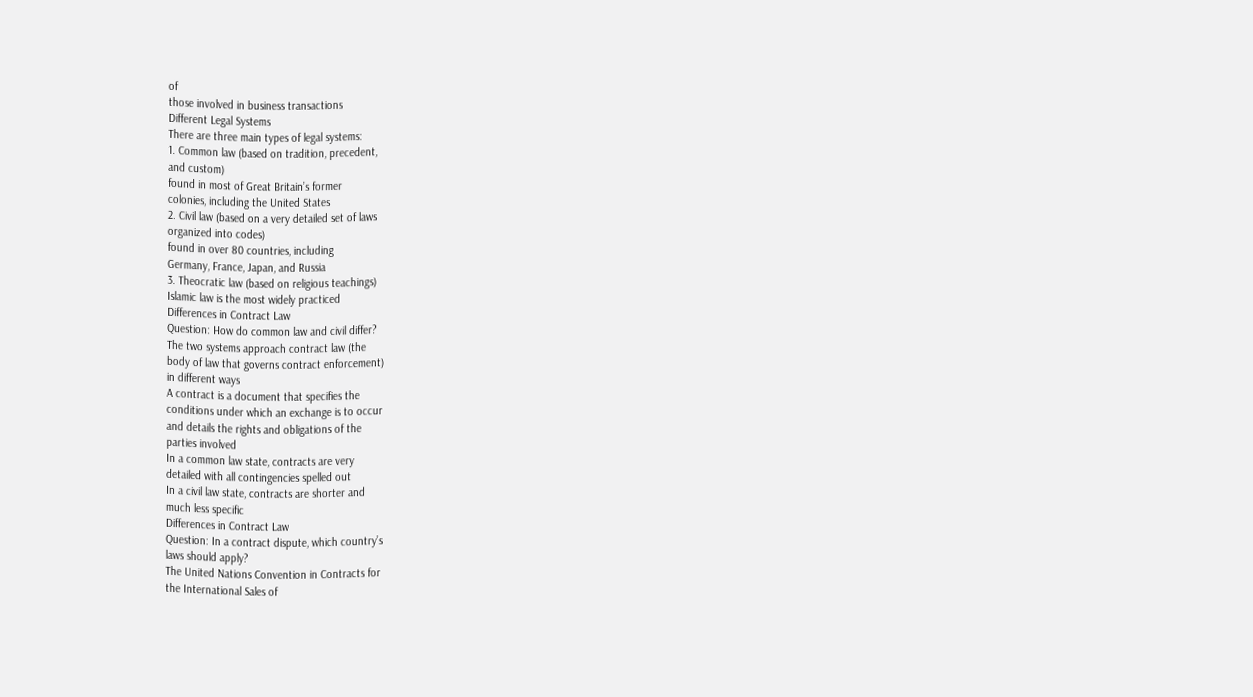of
those involved in business transactions
Different Legal Systems
There are three main types of legal systems:
1. Common law (based on tradition, precedent,
and custom)
found in most of Great Britain’s former
colonies, including the United States
2. Civil law (based on a very detailed set of laws
organized into codes)
found in over 80 countries, including
Germany, France, Japan, and Russia
3. Theocratic law (based on religious teachings)
Islamic law is the most widely practiced
Differences in Contract Law
Question: How do common law and civil differ?
The two systems approach contract law (the
body of law that governs contract enforcement)
in different ways
A contract is a document that specifies the
conditions under which an exchange is to occur
and details the rights and obligations of the
parties involved
In a common law state, contracts are very
detailed with all contingencies spelled out
In a civil law state, contracts are shorter and
much less specific
Differences in Contract Law
Question: In a contract dispute, which country’s
laws should apply?
The United Nations Convention in Contracts for
the International Sales of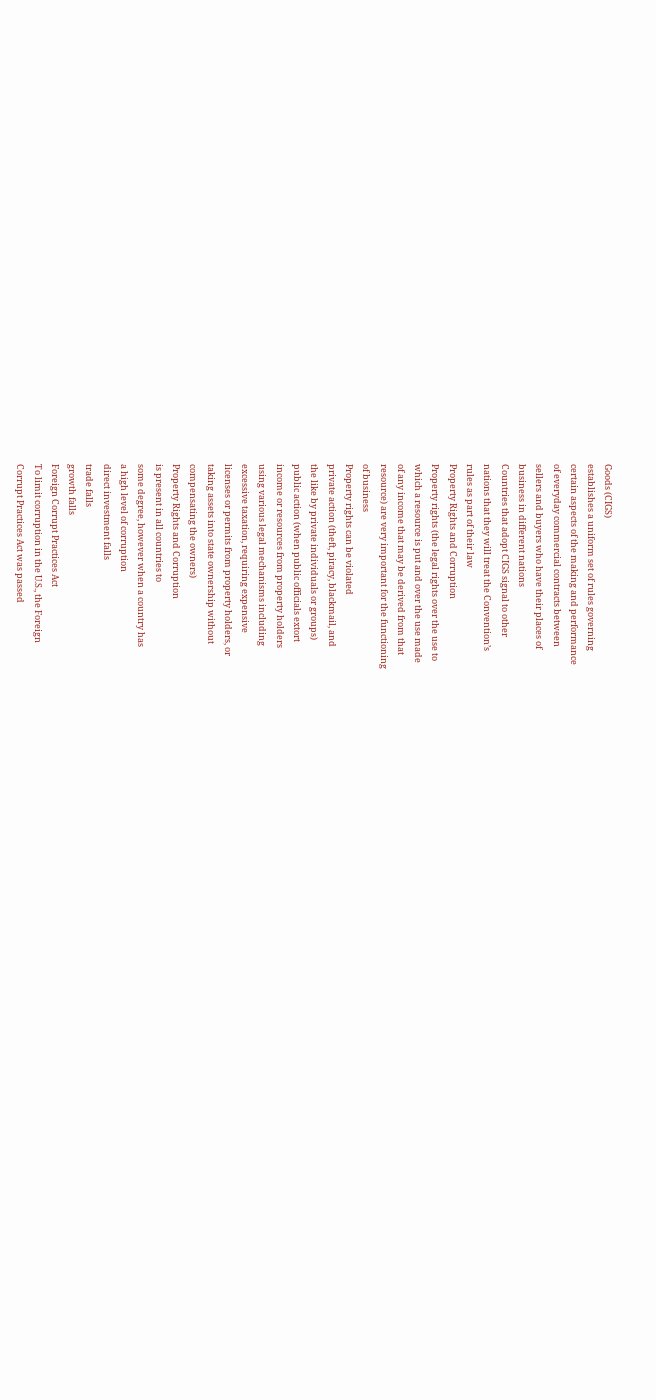Goods (CIGS)
establishes a uniform set of rules governing
certain aspects of the making and performance
of everyday commercial contracts between
sellers and buyers who have their places of
business in different nations
Countries that adopt CIGS signal to other
nations that they will treat the Convention’s
rules as part of their law
Property Rights and Corruption
Property rights (the legal rights over the use to
which a resource is put and over the use made
of any income that may be derived from that
resource) are very important for the functioning
of business
Property rights can be violated
private action (theft, piracy, blackmail, and
the like by private individuals or groups)
public action (when public officials extort
income or resources from property holders
using various legal mechanisms including
excessive taxation, requiring expensive
licenses or permits from property holders, or
taking assets into state ownership without
compensating the owners)
Property Rights and Corruption
is present in all countries to
some degree, however when a country has
a high level of corruption
direct investment falls
trade falls
growth falls
Foreign Corrupt Practices Act
To limit corruption in the U.S., the Foreign
Corrupt Practices Act was passed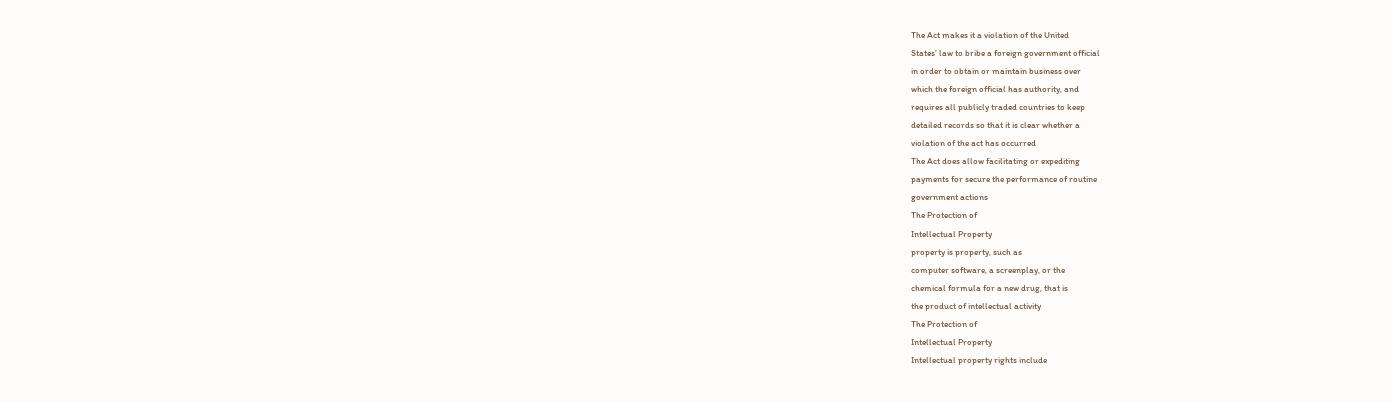The Act makes it a violation of the United
States’ law to bribe a foreign government official
in order to obtain or maintain business over
which the foreign official has authority, and
requires all publicly traded countries to keep
detailed records so that it is clear whether a
violation of the act has occurred
The Act does allow facilitating or expediting
payments for secure the performance of routine
government actions
The Protection of
Intellectual Property
property is property, such as
computer software, a screenplay, or the
chemical formula for a new drug, that is
the product of intellectual activity
The Protection of
Intellectual Property
Intellectual property rights include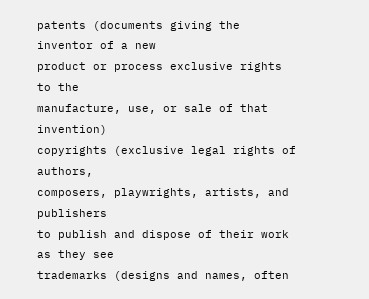patents (documents giving the inventor of a new
product or process exclusive rights to the
manufacture, use, or sale of that invention)
copyrights (exclusive legal rights of authors,
composers, playwrights, artists, and publishers
to publish and dispose of their work as they see
trademarks (designs and names, often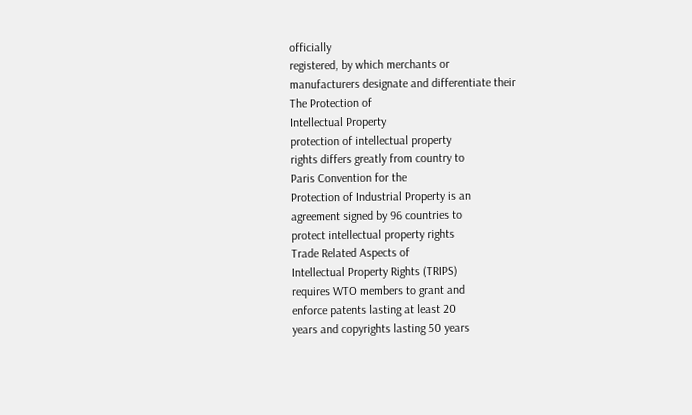officially
registered, by which merchants or
manufacturers designate and differentiate their
The Protection of
Intellectual Property
protection of intellectual property
rights differs greatly from country to
Paris Convention for the
Protection of Industrial Property is an
agreement signed by 96 countries to
protect intellectual property rights
Trade Related Aspects of
Intellectual Property Rights (TRIPS)
requires WTO members to grant and
enforce patents lasting at least 20
years and copyrights lasting 50 years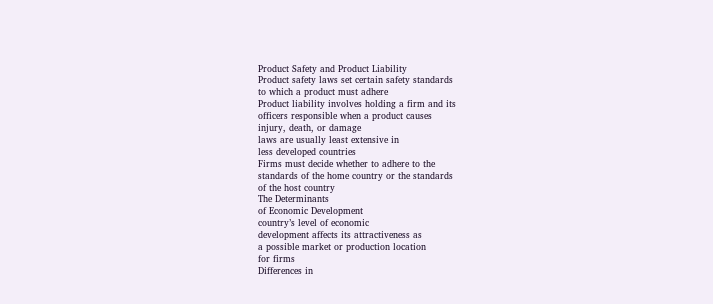Product Safety and Product Liability
Product safety laws set certain safety standards
to which a product must adhere
Product liability involves holding a firm and its
officers responsible when a product causes
injury, death, or damage
laws are usually least extensive in
less developed countries
Firms must decide whether to adhere to the
standards of the home country or the standards
of the host country
The Determinants
of Economic Development
country’s level of economic
development affects its attractiveness as
a possible market or production location
for firms
Differences in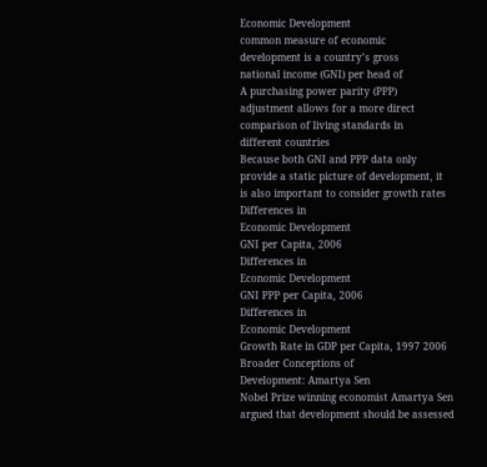Economic Development
common measure of economic
development is a country’s gross
national income (GNI) per head of
A purchasing power parity (PPP)
adjustment allows for a more direct
comparison of living standards in
different countries
Because both GNI and PPP data only
provide a static picture of development, it
is also important to consider growth rates
Differences in
Economic Development
GNI per Capita, 2006
Differences in
Economic Development
GNI PPP per Capita, 2006
Differences in
Economic Development
Growth Rate in GDP per Capita, 1997 2006
Broader Conceptions of
Development: Amartya Sen
Nobel Prize winning economist Amartya Sen
argued that development should be assessed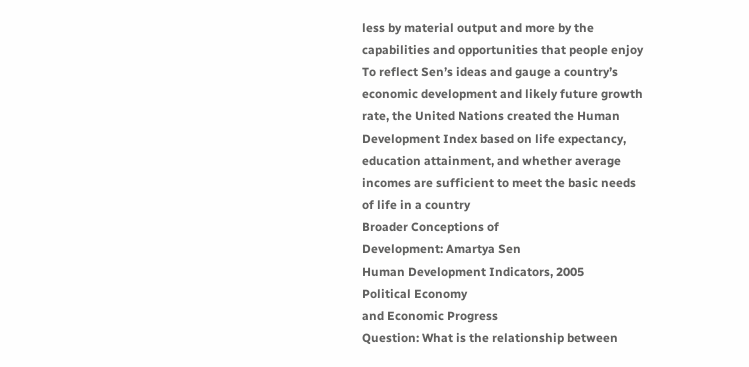less by material output and more by the
capabilities and opportunities that people enjoy
To reflect Sen’s ideas and gauge a country’s
economic development and likely future growth
rate, the United Nations created the Human
Development Index based on life expectancy,
education attainment, and whether average
incomes are sufficient to meet the basic needs
of life in a country
Broader Conceptions of
Development: Amartya Sen
Human Development Indicators, 2005
Political Economy
and Economic Progress
Question: What is the relationship between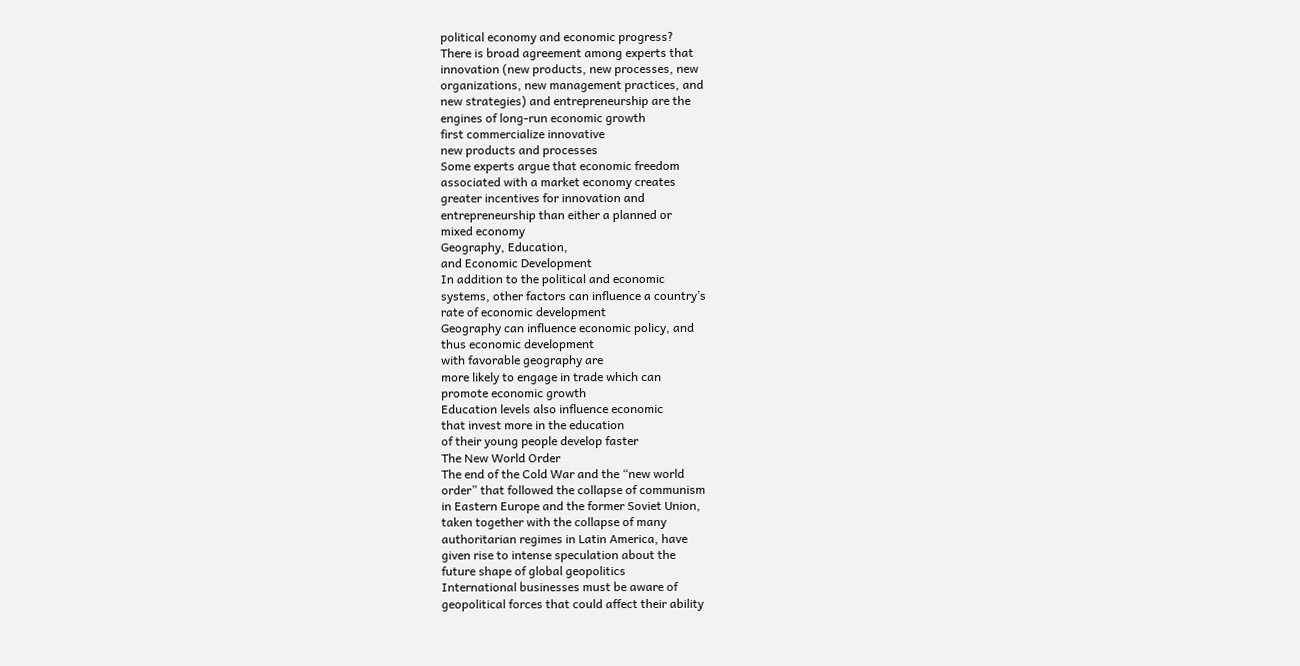political economy and economic progress?
There is broad agreement among experts that
innovation (new products, new processes, new
organizations, new management practices, and
new strategies) and entrepreneurship are the
engines of long-run economic growth
first commercialize innovative
new products and processes
Some experts argue that economic freedom
associated with a market economy creates
greater incentives for innovation and
entrepreneurship than either a planned or
mixed economy
Geography, Education,
and Economic Development
In addition to the political and economic
systems, other factors can influence a country’s
rate of economic development
Geography can influence economic policy, and
thus economic development
with favorable geography are
more likely to engage in trade which can
promote economic growth
Education levels also influence economic
that invest more in the education
of their young people develop faster
The New World Order
The end of the Cold War and the “new world
order” that followed the collapse of communism
in Eastern Europe and the former Soviet Union,
taken together with the collapse of many
authoritarian regimes in Latin America, have
given rise to intense speculation about the
future shape of global geopolitics
International businesses must be aware of
geopolitical forces that could affect their ability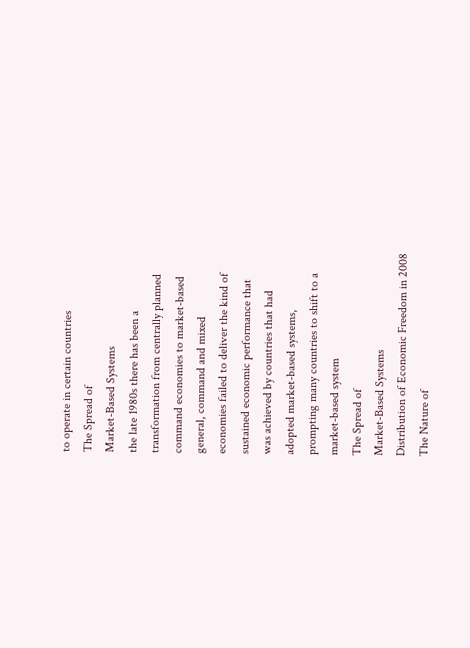to operate in certain countries
The Spread of
Market-Based Systems
the late 1980s there has been a
transformation from centrally planned
command economies to market-based
general, command and mixed
economies failed to deliver the kind of
sustained economic performance that
was achieved by countries that had
adopted market-based systems,
prompting many countries to shift to a
market-based system
The Spread of
Market-Based Systems
Distribution of Economic Freedom in 2008
The Nature of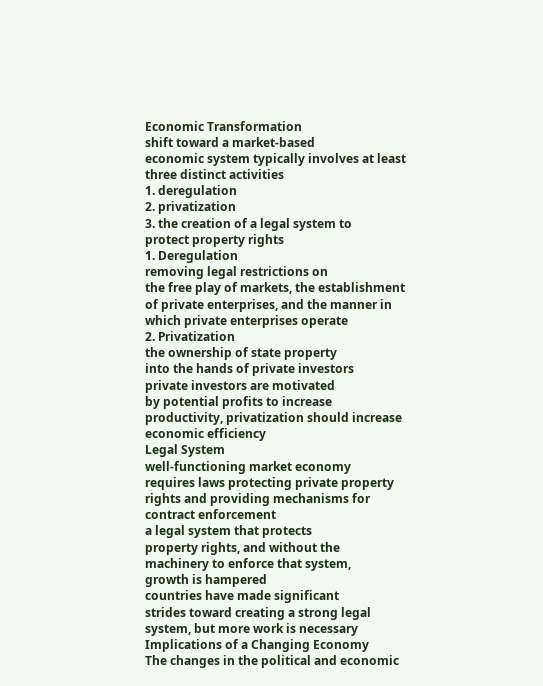Economic Transformation
shift toward a market-based
economic system typically involves at least
three distinct activities
1. deregulation
2. privatization
3. the creation of a legal system to
protect property rights
1. Deregulation
removing legal restrictions on
the free play of markets, the establishment
of private enterprises, and the manner in
which private enterprises operate
2. Privatization
the ownership of state property
into the hands of private investors
private investors are motivated
by potential profits to increase
productivity, privatization should increase
economic efficiency
Legal System
well-functioning market economy
requires laws protecting private property
rights and providing mechanisms for
contract enforcement
a legal system that protects
property rights, and without the
machinery to enforce that system,
growth is hampered
countries have made significant
strides toward creating a strong legal
system, but more work is necessary
Implications of a Changing Economy
The changes in the political and economic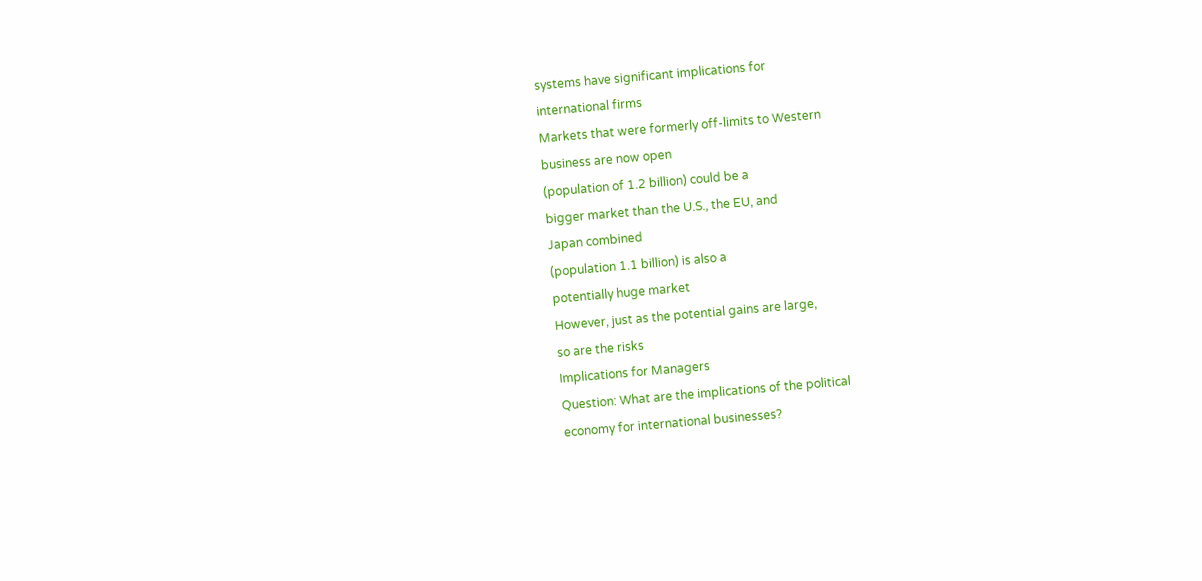systems have significant implications for
international firms
Markets that were formerly off-limits to Western
business are now open
(population of 1.2 billion) could be a
bigger market than the U.S., the EU, and
Japan combined
(population 1.1 billion) is also a
potentially huge market
However, just as the potential gains are large,
so are the risks
Implications for Managers
Question: What are the implications of the political
economy for international businesses?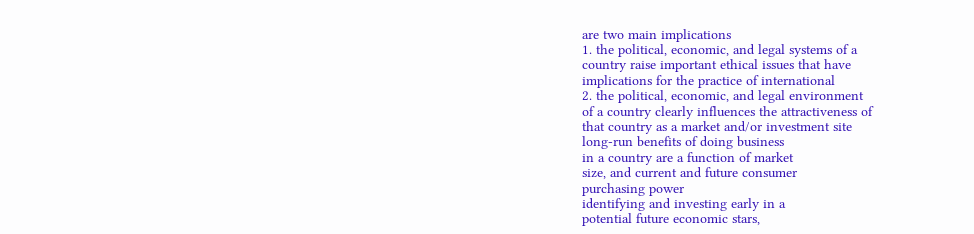are two main implications
1. the political, economic, and legal systems of a
country raise important ethical issues that have
implications for the practice of international
2. the political, economic, and legal environment
of a country clearly influences the attractiveness of
that country as a market and/or investment site
long-run benefits of doing business
in a country are a function of market
size, and current and future consumer
purchasing power
identifying and investing early in a
potential future economic stars,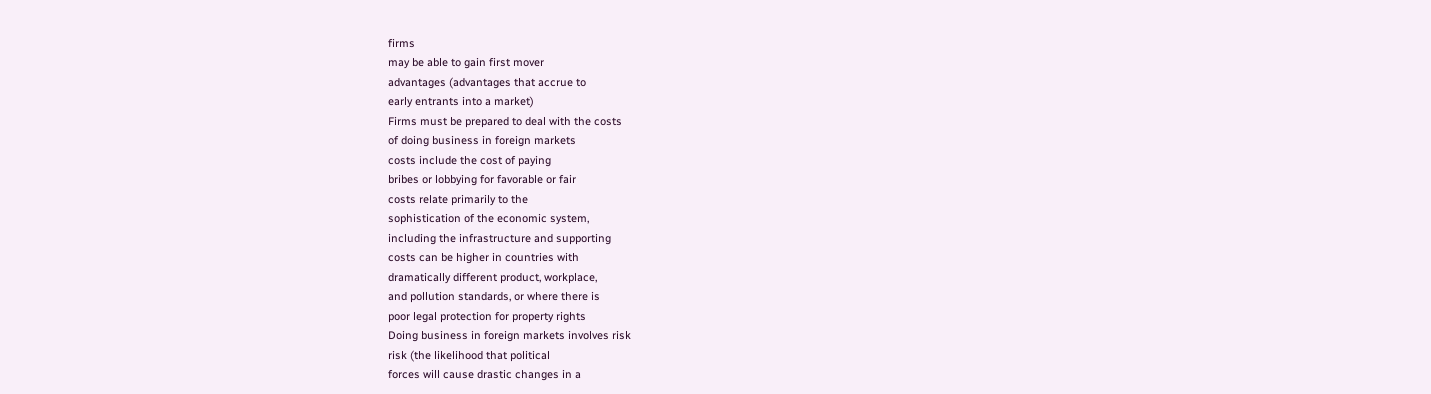firms
may be able to gain first mover
advantages (advantages that accrue to
early entrants into a market)
Firms must be prepared to deal with the costs
of doing business in foreign markets
costs include the cost of paying
bribes or lobbying for favorable or fair
costs relate primarily to the
sophistication of the economic system,
including the infrastructure and supporting
costs can be higher in countries with
dramatically different product, workplace,
and pollution standards, or where there is
poor legal protection for property rights
Doing business in foreign markets involves risk
risk (the likelihood that political
forces will cause drastic changes in a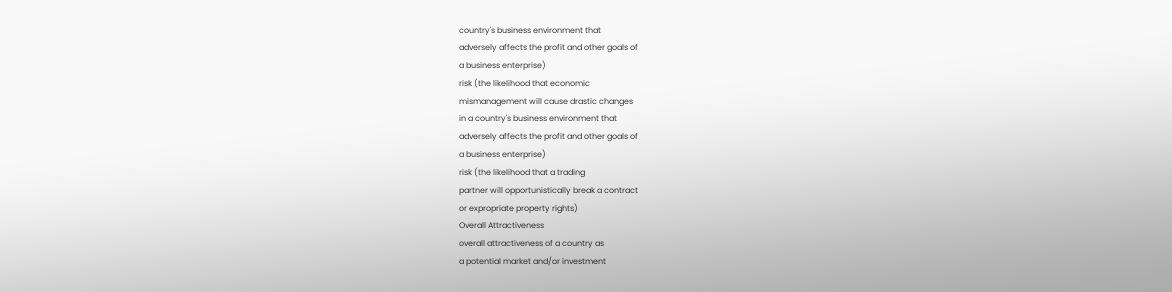country's business environment that
adversely affects the profit and other goals of
a business enterprise)
risk (the likelihood that economic
mismanagement will cause drastic changes
in a country's business environment that
adversely affects the profit and other goals of
a business enterprise)
risk (the likelihood that a trading
partner will opportunistically break a contract
or expropriate property rights)
Overall Attractiveness
overall attractiveness of a country as
a potential market and/or investment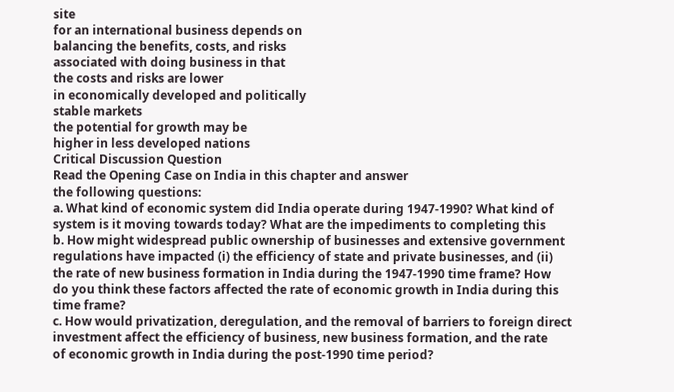site
for an international business depends on
balancing the benefits, costs, and risks
associated with doing business in that
the costs and risks are lower
in economically developed and politically
stable markets
the potential for growth may be
higher in less developed nations
Critical Discussion Question
Read the Opening Case on India in this chapter and answer
the following questions:
a. What kind of economic system did India operate during 1947-1990? What kind of
system is it moving towards today? What are the impediments to completing this
b. How might widespread public ownership of businesses and extensive government
regulations have impacted (i) the efficiency of state and private businesses, and (ii)
the rate of new business formation in India during the 1947-1990 time frame? How
do you think these factors affected the rate of economic growth in India during this
time frame?
c. How would privatization, deregulation, and the removal of barriers to foreign direct
investment affect the efficiency of business, new business formation, and the rate
of economic growth in India during the post-1990 time period?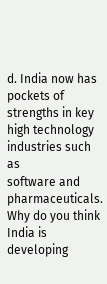d. India now has pockets of strengths in key high technology industries such as
software and pharmaceuticals. Why do you think India is developing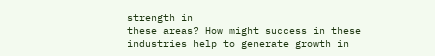strength in
these areas? How might success in these industries help to generate growth in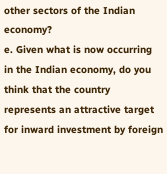other sectors of the Indian economy?
e. Given what is now occurring in the Indian economy, do you think that the country
represents an attractive target for inward investment by foreign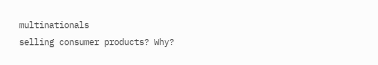multinationals
selling consumer products? Why?